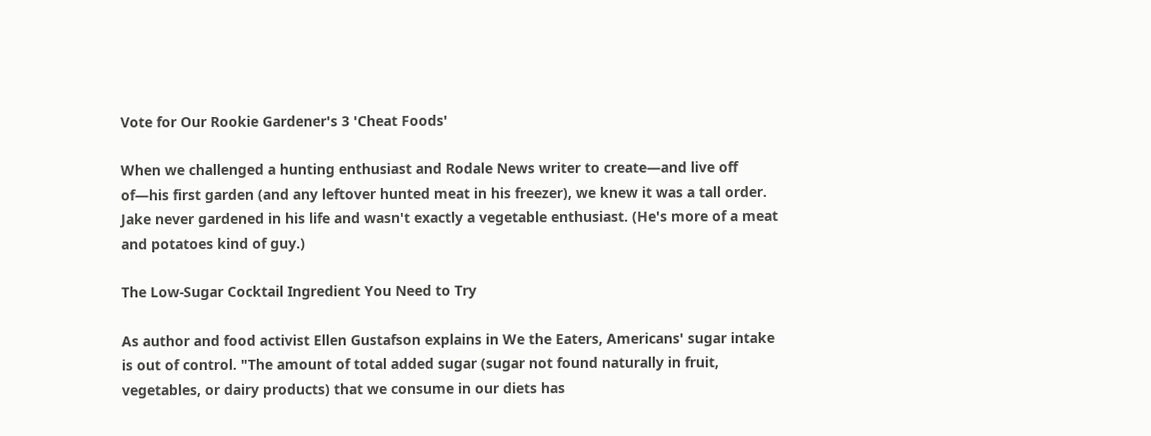Vote for Our Rookie Gardener's 3 'Cheat Foods'

When we challenged a hunting enthusiast and Rodale News writer to create—and live off of—his first garden (and any leftover hunted meat in his freezer), we knew it was a tall order. Jake never gardened in his life and wasn't exactly a vegetable enthusiast. (He's more of a meat and potatoes kind of guy.)

The Low-Sugar Cocktail Ingredient You Need to Try

As author and food activist Ellen Gustafson explains in We the Eaters, Americans' sugar intake is out of control. "The amount of total added sugar (sugar not found naturally in fruit, vegetables, or dairy products) that we consume in our diets has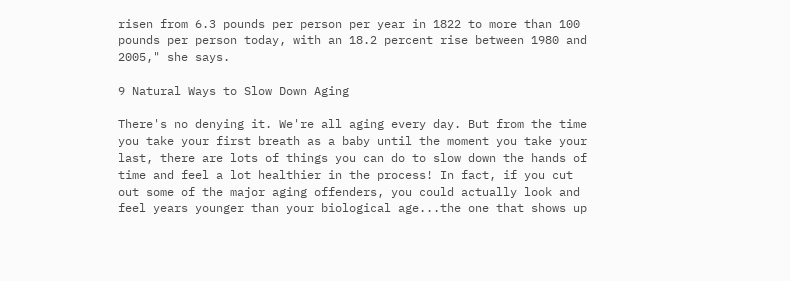risen from 6.3 pounds per person per year in 1822 to more than 100 pounds per person today, with an 18.2 percent rise between 1980 and 2005," she says.

9 Natural Ways to Slow Down Aging

There's no denying it. We're all aging every day. But from the time you take your first breath as a baby until the moment you take your last, there are lots of things you can do to slow down the hands of time and feel a lot healthier in the process! In fact, if you cut out some of the major aging offenders, you could actually look and feel years younger than your biological age...the one that shows up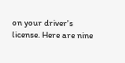on your driver's license. Here are nine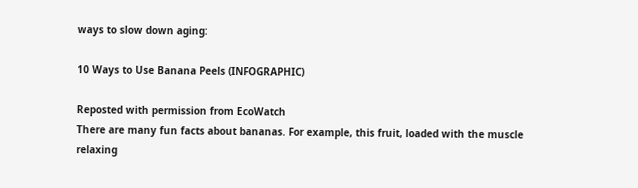ways to slow down aging:

10 Ways to Use Banana Peels (INFOGRAPHIC)

Reposted with permission from EcoWatch
There are many fun facts about bananas. For example, this fruit, loaded with the muscle relaxing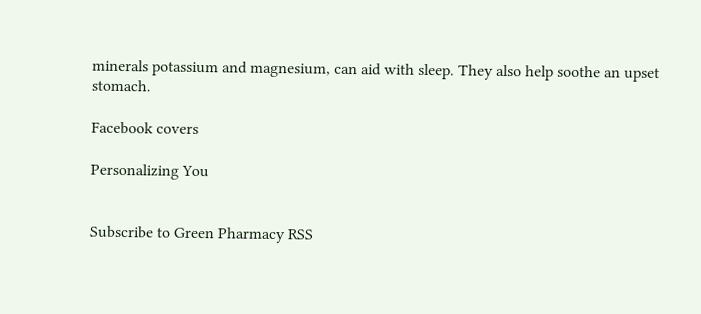minerals potassium and magnesium, can aid with sleep. They also help soothe an upset stomach.

Facebook covers

Personalizing You


Subscribe to Green Pharmacy RSS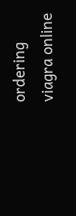ordering viagra online